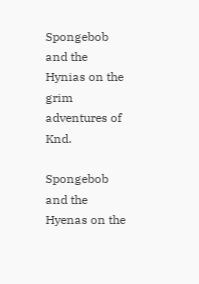Spongebob and the Hynias on the grim adventures of Knd.

Spongebob and the Hyenas on the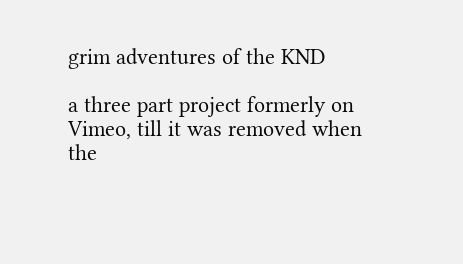grim adventures of the KND

a three part project formerly on Vimeo, till it was removed when the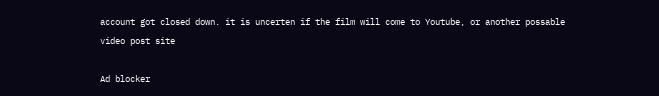account got closed down. it is uncerten if the film will come to Youtube, or another possable video post site

Ad blocker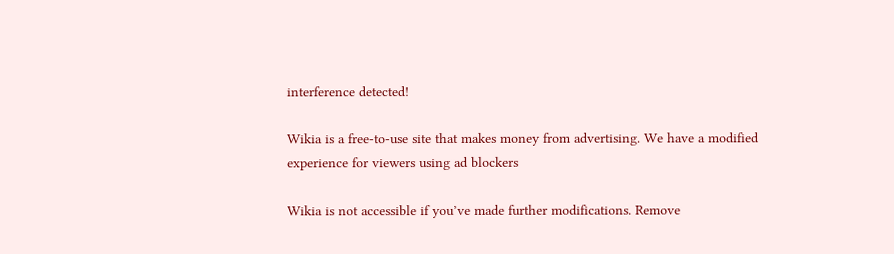interference detected!

Wikia is a free-to-use site that makes money from advertising. We have a modified experience for viewers using ad blockers

Wikia is not accessible if you’ve made further modifications. Remove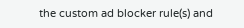the custom ad blocker rule(s) and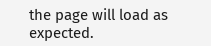the page will load as expected.